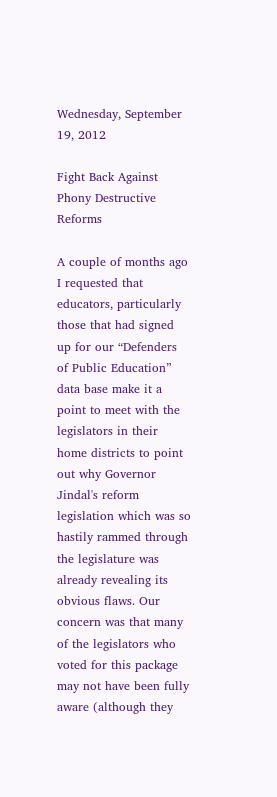Wednesday, September 19, 2012

Fight Back Against Phony Destructive Reforms

A couple of months ago I requested that educators, particularly those that had signed up for our “Defenders of Public Education” data base make it a point to meet with the legislators in their home districts to point out why Governor Jindal's reform legislation which was so hastily rammed through the legislature was already revealing its obvious flaws. Our concern was that many of the legislators who voted for this package may not have been fully aware (although they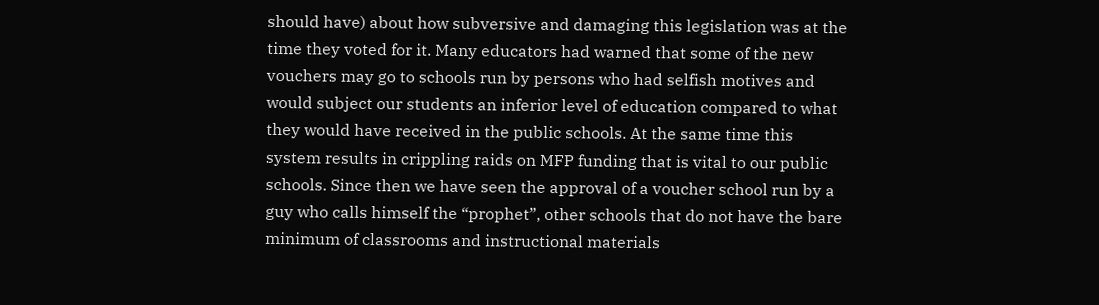should have) about how subversive and damaging this legislation was at the time they voted for it. Many educators had warned that some of the new vouchers may go to schools run by persons who had selfish motives and would subject our students an inferior level of education compared to what they would have received in the public schools. At the same time this system results in crippling raids on MFP funding that is vital to our public schools. Since then we have seen the approval of a voucher school run by a guy who calls himself the “prophet”, other schools that do not have the bare minimum of classrooms and instructional materials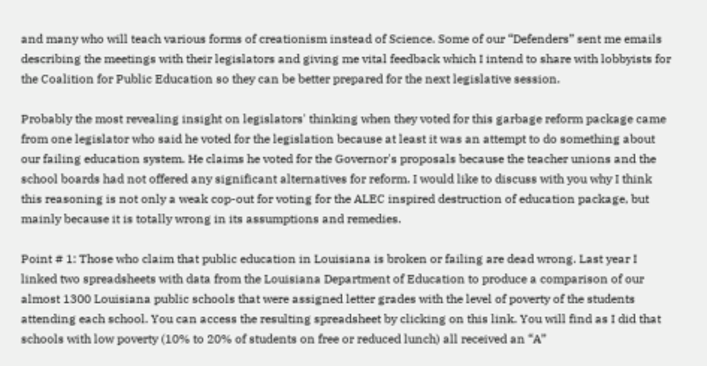and many who will teach various forms of creationism instead of Science. Some of our “Defenders” sent me emails describing the meetings with their legislators and giving me vital feedback which I intend to share with lobbyists for the Coalition for Public Education so they can be better prepared for the next legislative session.

Probably the most revealing insight on legislators' thinking when they voted for this garbage reform package came from one legislator who said he voted for the legislation because at least it was an attempt to do something about our failing education system. He claims he voted for the Governor's proposals because the teacher unions and the school boards had not offered any significant alternatives for reform. I would like to discuss with you why I think this reasoning is not only a weak cop-out for voting for the ALEC inspired destruction of education package, but mainly because it is totally wrong in its assumptions and remedies.

Point # 1: Those who claim that public education in Louisiana is broken or failing are dead wrong. Last year I linked two spreadsheets with data from the Louisiana Department of Education to produce a comparison of our almost 1300 Louisiana public schools that were assigned letter grades with the level of poverty of the students attending each school. You can access the resulting spreadsheet by clicking on this link. You will find as I did that schools with low poverty (10% to 20% of students on free or reduced lunch) all received an “A”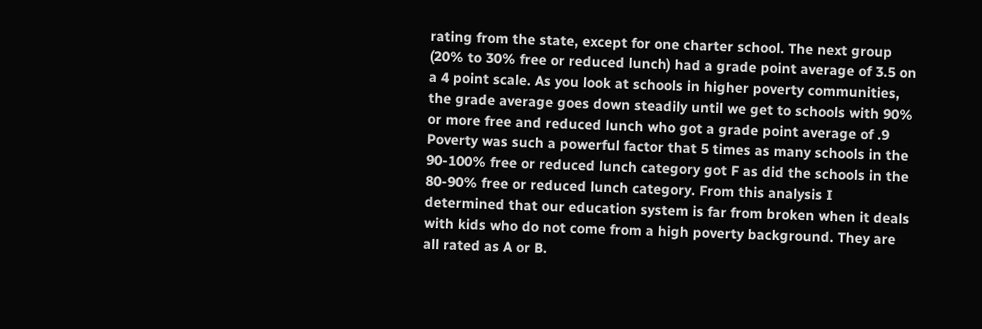rating from the state, except for one charter school. The next group (20% to 30% free or reduced lunch) had a grade point average of 3.5 on a 4 point scale. As you look at schools in higher poverty communities, the grade average goes down steadily until we get to schools with 90% or more free and reduced lunch who got a grade point average of .9 Poverty was such a powerful factor that 5 times as many schools in the 90-100% free or reduced lunch category got F as did the schools in the 80-90% free or reduced lunch category. From this analysis I determined that our education system is far from broken when it deals with kids who do not come from a high poverty background. They are all rated as A or B.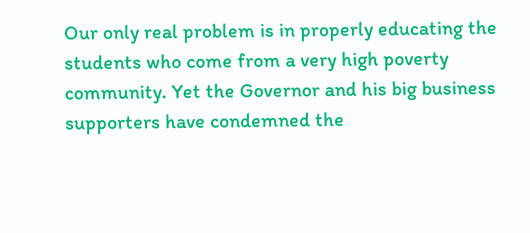Our only real problem is in properly educating the students who come from a very high poverty community. Yet the Governor and his big business supporters have condemned the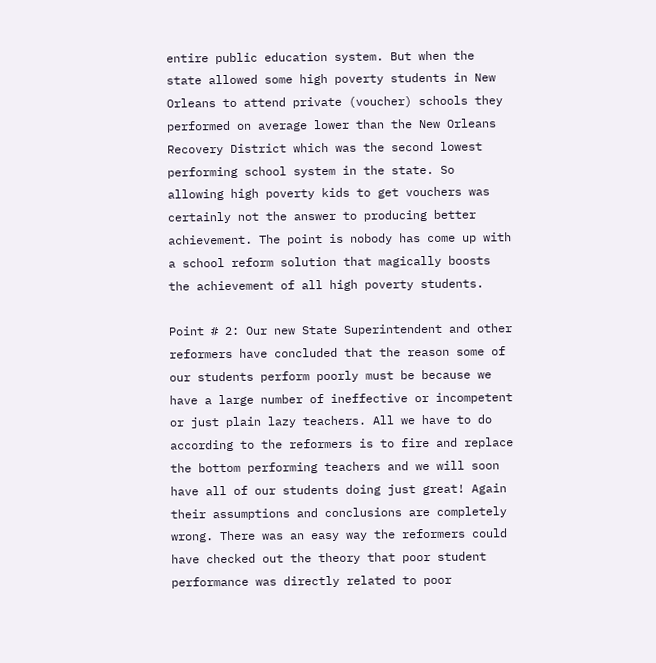entire public education system. But when the state allowed some high poverty students in New Orleans to attend private (voucher) schools they performed on average lower than the New Orleans Recovery District which was the second lowest performing school system in the state. So allowing high poverty kids to get vouchers was certainly not the answer to producing better achievement. The point is nobody has come up with a school reform solution that magically boosts the achievement of all high poverty students.

Point # 2: Our new State Superintendent and other reformers have concluded that the reason some of our students perform poorly must be because we have a large number of ineffective or incompetent or just plain lazy teachers. All we have to do according to the reformers is to fire and replace the bottom performing teachers and we will soon have all of our students doing just great! Again their assumptions and conclusions are completely wrong. There was an easy way the reformers could have checked out the theory that poor student performance was directly related to poor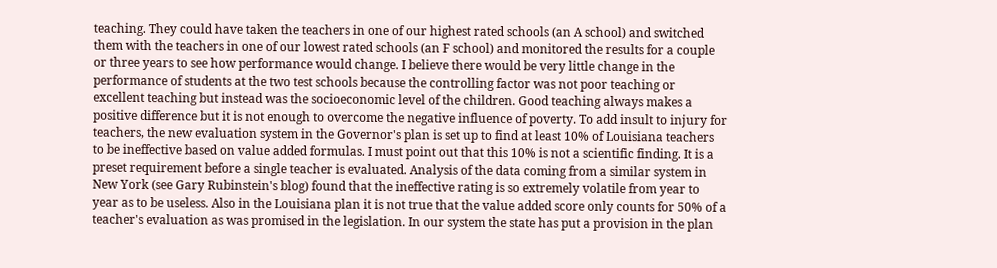teaching. They could have taken the teachers in one of our highest rated schools (an A school) and switched them with the teachers in one of our lowest rated schools (an F school) and monitored the results for a couple or three years to see how performance would change. I believe there would be very little change in the performance of students at the two test schools because the controlling factor was not poor teaching or excellent teaching but instead was the socioeconomic level of the children. Good teaching always makes a positive difference but it is not enough to overcome the negative influence of poverty. To add insult to injury for teachers, the new evaluation system in the Governor's plan is set up to find at least 10% of Louisiana teachers to be ineffective based on value added formulas. I must point out that this 10% is not a scientific finding. It is a preset requirement before a single teacher is evaluated. Analysis of the data coming from a similar system in New York (see Gary Rubinstein's blog) found that the ineffective rating is so extremely volatile from year to year as to be useless. Also in the Louisiana plan it is not true that the value added score only counts for 50% of a teacher's evaluation as was promised in the legislation. In our system the state has put a provision in the plan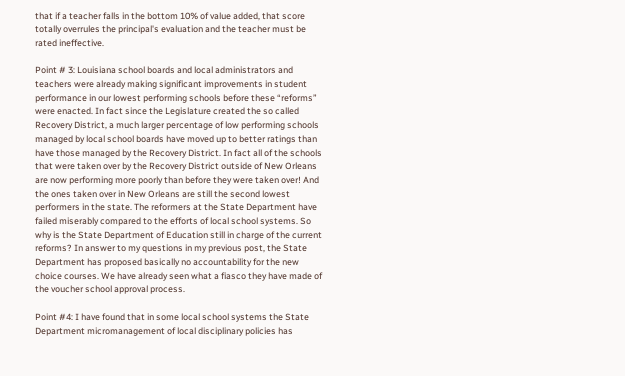that if a teacher falls in the bottom 10% of value added, that score totally overrules the principal's evaluation and the teacher must be rated ineffective.

Point # 3: Louisiana school boards and local administrators and teachers were already making significant improvements in student performance in our lowest performing schools before these “reforms” were enacted. In fact since the Legislature created the so called Recovery District, a much larger percentage of low performing schools managed by local school boards have moved up to better ratings than have those managed by the Recovery District. In fact all of the schools that were taken over by the Recovery District outside of New Orleans are now performing more poorly than before they were taken over! And the ones taken over in New Orleans are still the second lowest performers in the state. The reformers at the State Department have failed miserably compared to the efforts of local school systems. So why is the State Department of Education still in charge of the current reforms? In answer to my questions in my previous post, the State Department has proposed basically no accountability for the new choice courses. We have already seen what a fiasco they have made of the voucher school approval process.

Point #4: I have found that in some local school systems the State Department micromanagement of local disciplinary policies has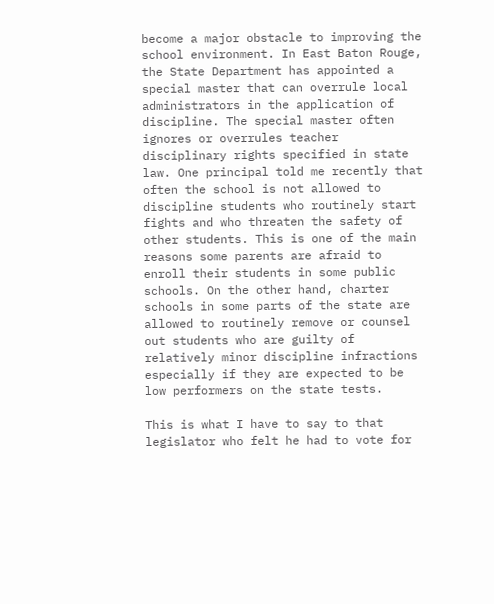become a major obstacle to improving the school environment. In East Baton Rouge, the State Department has appointed a special master that can overrule local administrators in the application of discipline. The special master often ignores or overrules teacher disciplinary rights specified in state law. One principal told me recently that often the school is not allowed to discipline students who routinely start fights and who threaten the safety of other students. This is one of the main reasons some parents are afraid to enroll their students in some public schools. On the other hand, charter schools in some parts of the state are allowed to routinely remove or counsel out students who are guilty of relatively minor discipline infractions especially if they are expected to be low performers on the state tests.

This is what I have to say to that legislator who felt he had to vote for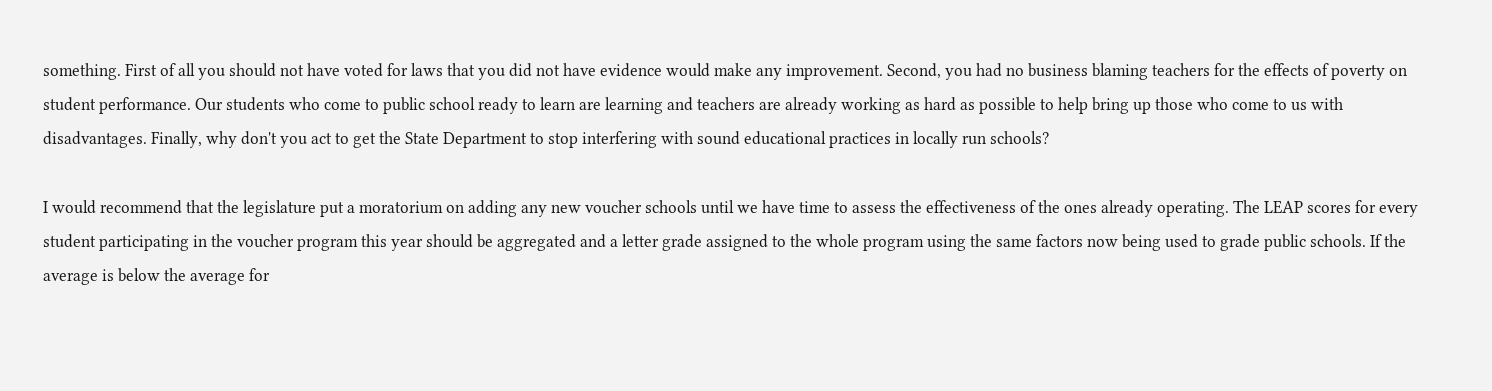something. First of all you should not have voted for laws that you did not have evidence would make any improvement. Second, you had no business blaming teachers for the effects of poverty on student performance. Our students who come to public school ready to learn are learning and teachers are already working as hard as possible to help bring up those who come to us with disadvantages. Finally, why don't you act to get the State Department to stop interfering with sound educational practices in locally run schools?

I would recommend that the legislature put a moratorium on adding any new voucher schools until we have time to assess the effectiveness of the ones already operating. The LEAP scores for every student participating in the voucher program this year should be aggregated and a letter grade assigned to the whole program using the same factors now being used to grade public schools. If the average is below the average for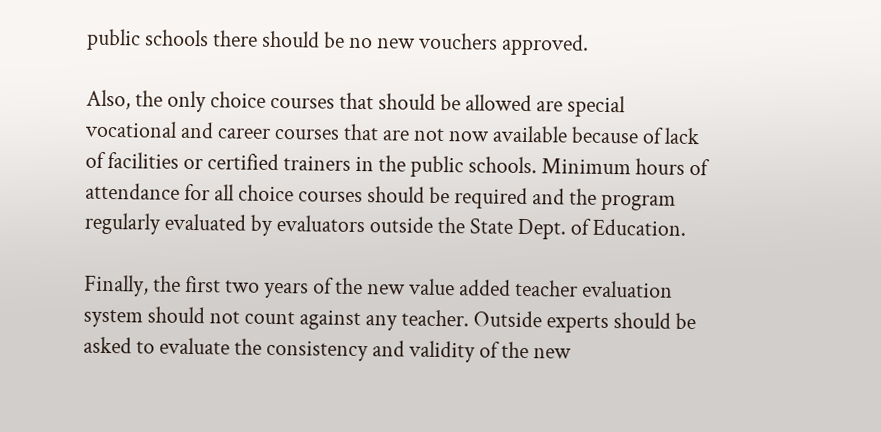public schools there should be no new vouchers approved.

Also, the only choice courses that should be allowed are special vocational and career courses that are not now available because of lack of facilities or certified trainers in the public schools. Minimum hours of attendance for all choice courses should be required and the program regularly evaluated by evaluators outside the State Dept. of Education.

Finally, the first two years of the new value added teacher evaluation system should not count against any teacher. Outside experts should be asked to evaluate the consistency and validity of the new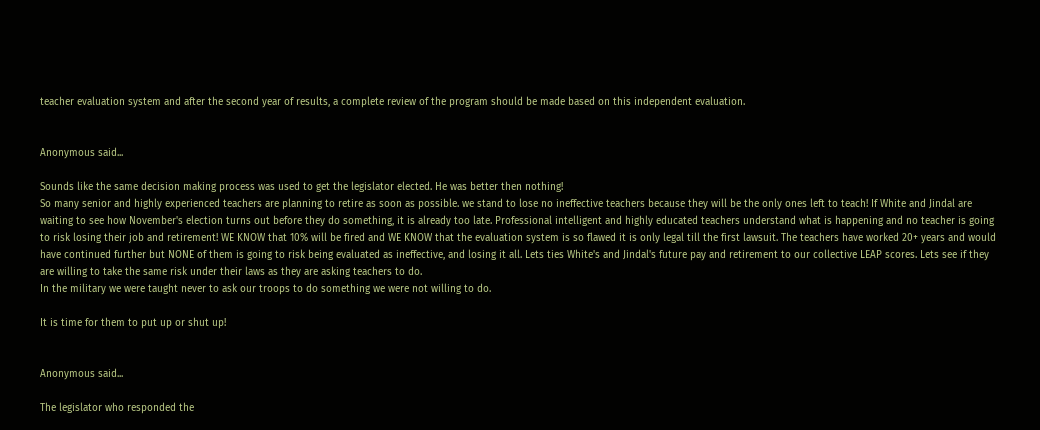teacher evaluation system and after the second year of results, a complete review of the program should be made based on this independent evaluation.


Anonymous said...

Sounds like the same decision making process was used to get the legislator elected. He was better then nothing!
So many senior and highly experienced teachers are planning to retire as soon as possible. we stand to lose no ineffective teachers because they will be the only ones left to teach! If White and Jindal are waiting to see how November's election turns out before they do something, it is already too late. Professional intelligent and highly educated teachers understand what is happening and no teacher is going to risk losing their job and retirement! WE KNOW that 10% will be fired and WE KNOW that the evaluation system is so flawed it is only legal till the first lawsuit. The teachers have worked 20+ years and would have continued further but NONE of them is going to risk being evaluated as ineffective, and losing it all. Lets ties White's and Jindal's future pay and retirement to our collective LEAP scores. Lets see if they are willing to take the same risk under their laws as they are asking teachers to do.
In the military we were taught never to ask our troops to do something we were not willing to do.

It is time for them to put up or shut up!


Anonymous said...

The legislator who responded the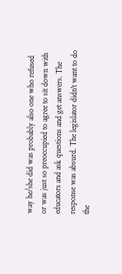way he/she did was probably also one who refused or was just so preoccupied to agree to sit down with educators and ask questions and get answers. The response was absurd. The legislator didn't want to do the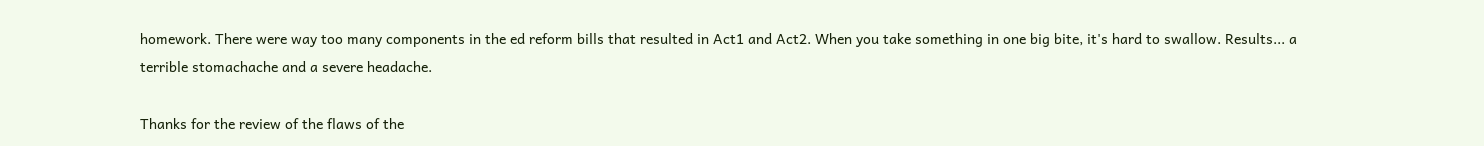homework. There were way too many components in the ed reform bills that resulted in Act1 and Act2. When you take something in one big bite, it's hard to swallow. Results... a terrible stomachache and a severe headache.

Thanks for the review of the flaws of the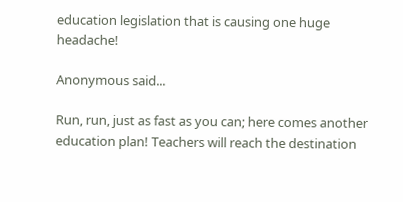education legislation that is causing one huge headache!

Anonymous said...

Run, run, just as fast as you can; here comes another education plan! Teachers will reach the destination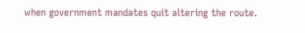when government mandates quit altering the route.